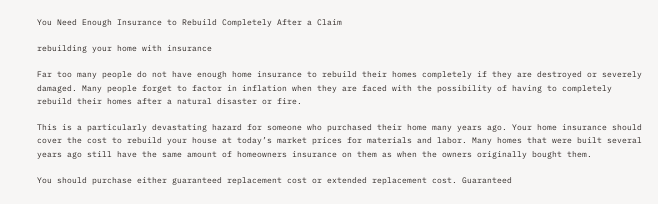You Need Enough Insurance to Rebuild Completely After a Claim

rebuilding your home with insurance

Far too many people do not have enough home insurance to rebuild their homes completely if they are destroyed or severely damaged. Many people forget to factor in inflation when they are faced with the possibility of having to completely rebuild their homes after a natural disaster or fire.

This is a particularly devastating hazard for someone who purchased their home many years ago. Your home insurance should cover the cost to rebuild your house at today’s market prices for materials and labor. Many homes that were built several years ago still have the same amount of homeowners insurance on them as when the owners originally bought them.

You should purchase either guaranteed replacement cost or extended replacement cost. Guaranteed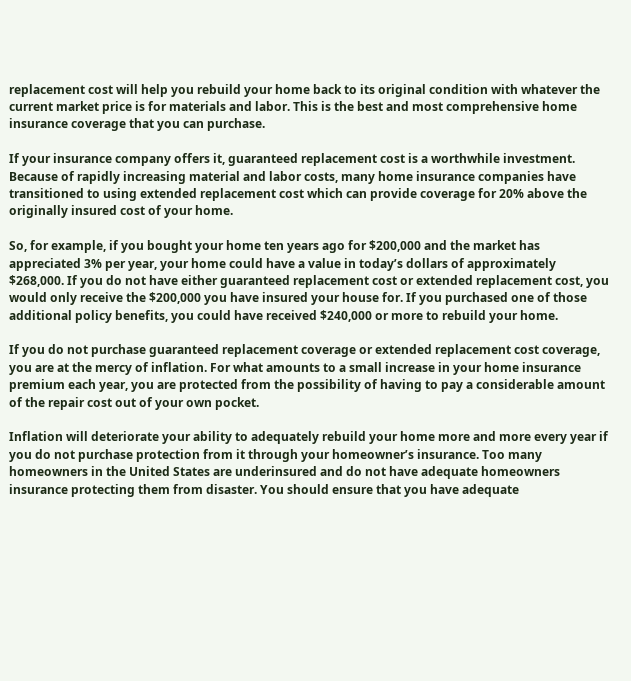replacement cost will help you rebuild your home back to its original condition with whatever the current market price is for materials and labor. This is the best and most comprehensive home insurance coverage that you can purchase.

If your insurance company offers it, guaranteed replacement cost is a worthwhile investment. Because of rapidly increasing material and labor costs, many home insurance companies have transitioned to using extended replacement cost which can provide coverage for 20% above the originally insured cost of your home.

So, for example, if you bought your home ten years ago for $200,000 and the market has appreciated 3% per year, your home could have a value in today’s dollars of approximately $268,000. If you do not have either guaranteed replacement cost or extended replacement cost, you would only receive the $200,000 you have insured your house for. If you purchased one of those additional policy benefits, you could have received $240,000 or more to rebuild your home.

If you do not purchase guaranteed replacement coverage or extended replacement cost coverage, you are at the mercy of inflation. For what amounts to a small increase in your home insurance premium each year, you are protected from the possibility of having to pay a considerable amount of the repair cost out of your own pocket.

Inflation will deteriorate your ability to adequately rebuild your home more and more every year if you do not purchase protection from it through your homeowner’s insurance. Too many homeowners in the United States are underinsured and do not have adequate homeowners insurance protecting them from disaster. You should ensure that you have adequate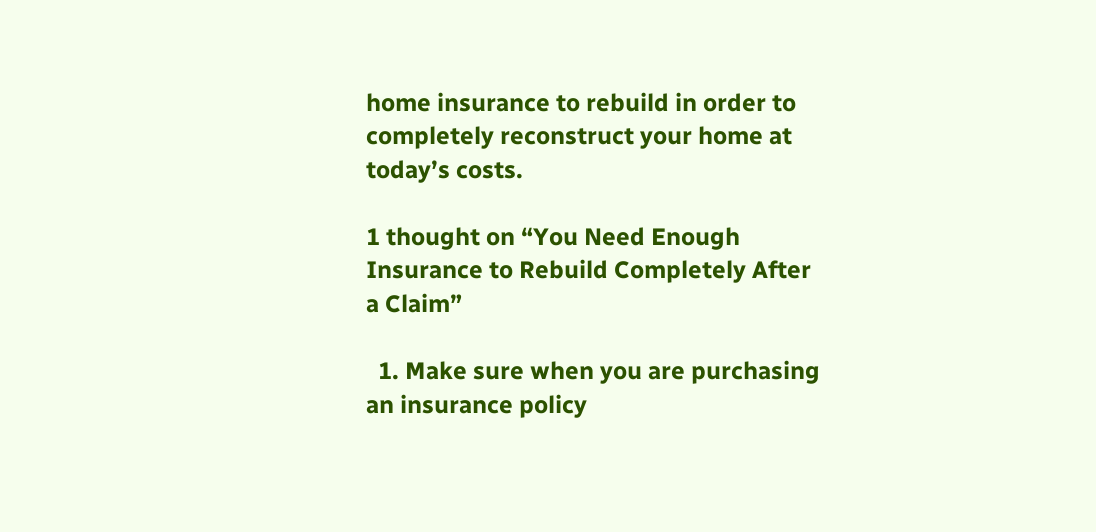home insurance to rebuild in order to completely reconstruct your home at today’s costs.

1 thought on “You Need Enough Insurance to Rebuild Completely After a Claim”

  1. Make sure when you are purchasing an insurance policy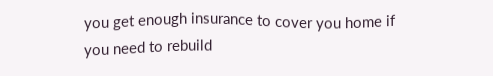you get enough insurance to cover you home if you need to rebuild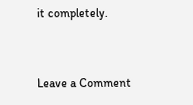it completely.


Leave a Comment